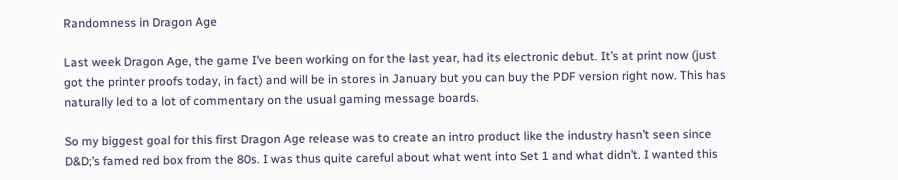Randomness in Dragon Age

Last week Dragon Age, the game I’ve been working on for the last year, had its electronic debut. It’s at print now (just got the printer proofs today, in fact) and will be in stores in January but you can buy the PDF version right now. This has naturally led to a lot of commentary on the usual gaming message boards.

So my biggest goal for this first Dragon Age release was to create an intro product like the industry hasn’t seen since D&D;’s famed red box from the 80s. I was thus quite careful about what went into Set 1 and what didn’t. I wanted this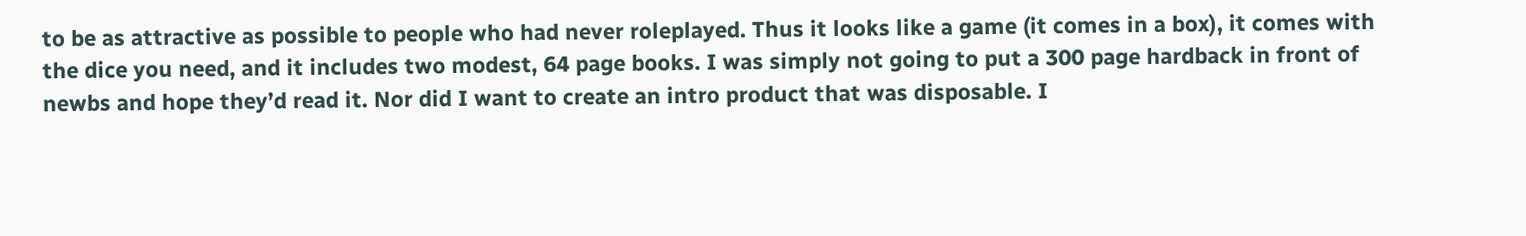to be as attractive as possible to people who had never roleplayed. Thus it looks like a game (it comes in a box), it comes with the dice you need, and it includes two modest, 64 page books. I was simply not going to put a 300 page hardback in front of newbs and hope they’d read it. Nor did I want to create an intro product that was disposable. I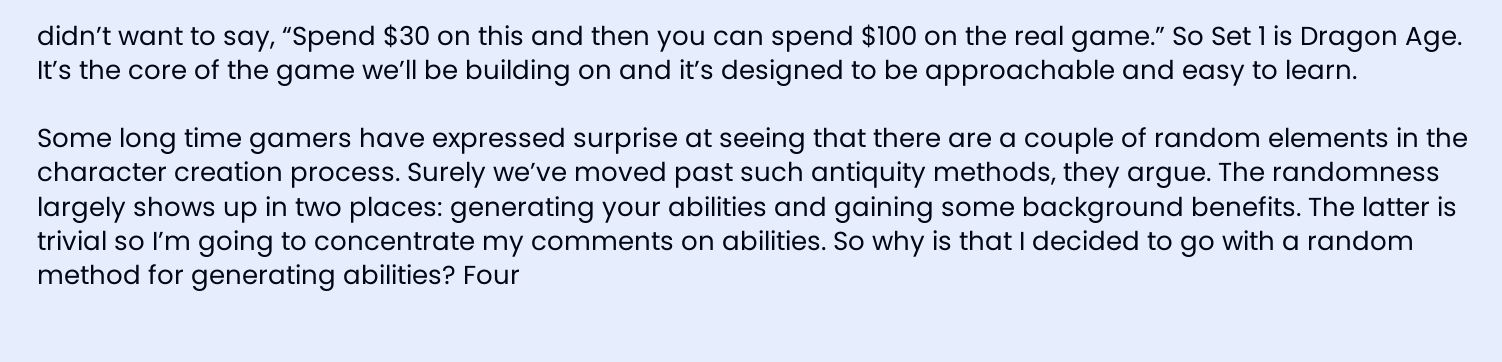didn’t want to say, “Spend $30 on this and then you can spend $100 on the real game.” So Set 1 is Dragon Age. It’s the core of the game we’ll be building on and it’s designed to be approachable and easy to learn.

Some long time gamers have expressed surprise at seeing that there are a couple of random elements in the character creation process. Surely we’ve moved past such antiquity methods, they argue. The randomness largely shows up in two places: generating your abilities and gaining some background benefits. The latter is trivial so I’m going to concentrate my comments on abilities. So why is that I decided to go with a random method for generating abilities? Four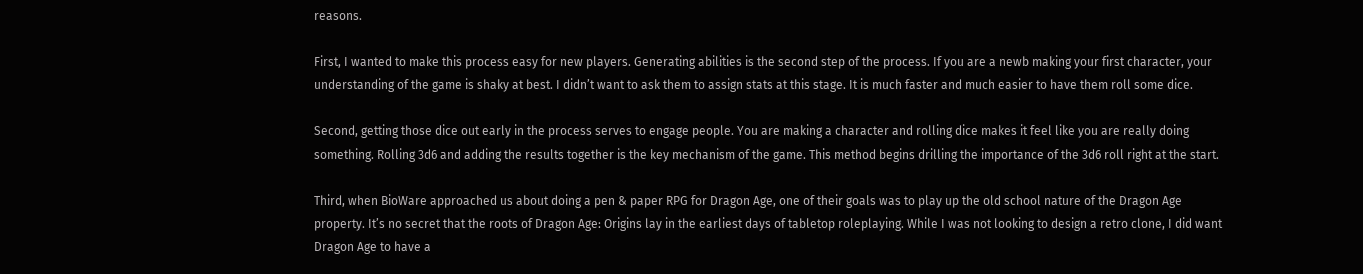reasons.

First, I wanted to make this process easy for new players. Generating abilities is the second step of the process. If you are a newb making your first character, your understanding of the game is shaky at best. I didn’t want to ask them to assign stats at this stage. It is much faster and much easier to have them roll some dice.

Second, getting those dice out early in the process serves to engage people. You are making a character and rolling dice makes it feel like you are really doing something. Rolling 3d6 and adding the results together is the key mechanism of the game. This method begins drilling the importance of the 3d6 roll right at the start.

Third, when BioWare approached us about doing a pen & paper RPG for Dragon Age, one of their goals was to play up the old school nature of the Dragon Age property. It’s no secret that the roots of Dragon Age: Origins lay in the earliest days of tabletop roleplaying. While I was not looking to design a retro clone, I did want Dragon Age to have a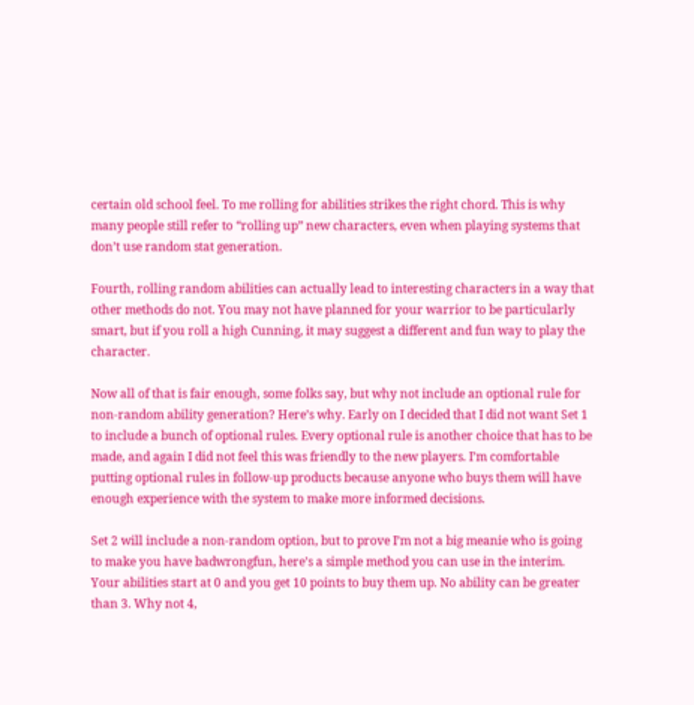certain old school feel. To me rolling for abilities strikes the right chord. This is why many people still refer to “rolling up” new characters, even when playing systems that don’t use random stat generation.

Fourth, rolling random abilities can actually lead to interesting characters in a way that other methods do not. You may not have planned for your warrior to be particularly smart, but if you roll a high Cunning, it may suggest a different and fun way to play the character.

Now all of that is fair enough, some folks say, but why not include an optional rule for non-random ability generation? Here’s why. Early on I decided that I did not want Set 1 to include a bunch of optional rules. Every optional rule is another choice that has to be made, and again I did not feel this was friendly to the new players. I’m comfortable putting optional rules in follow-up products because anyone who buys them will have enough experience with the system to make more informed decisions.

Set 2 will include a non-random option, but to prove I’m not a big meanie who is going to make you have badwrongfun, here’s a simple method you can use in the interim. Your abilities start at 0 and you get 10 points to buy them up. No ability can be greater than 3. Why not 4,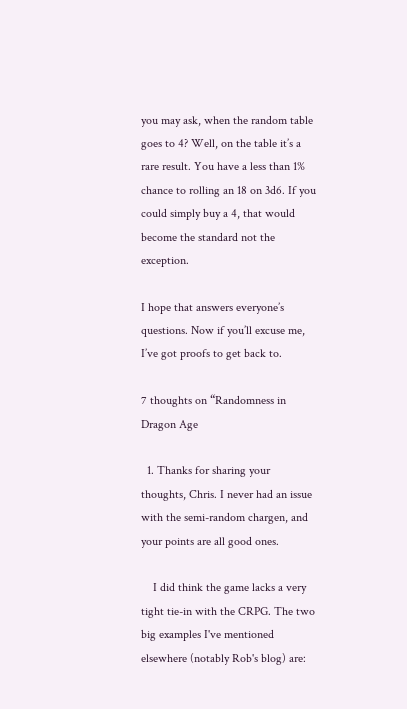you may ask, when the random table goes to 4? Well, on the table it’s a rare result. You have a less than 1% chance to rolling an 18 on 3d6. If you could simply buy a 4, that would become the standard not the exception.

I hope that answers everyone’s questions. Now if you’ll excuse me, I’ve got proofs to get back to.

7 thoughts on “Randomness in Dragon Age

  1. Thanks for sharing your thoughts, Chris. I never had an issue with the semi-random chargen, and your points are all good ones.

    I did think the game lacks a very tight tie-in with the CRPG. The two big examples I've mentioned elsewhere (notably Rob's blog) are: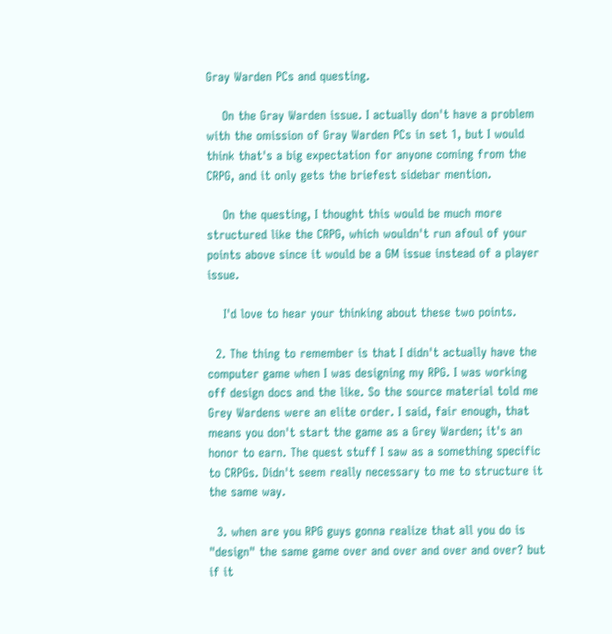Gray Warden PCs and questing.

    On the Gray Warden issue. I actually don't have a problem with the omission of Gray Warden PCs in set 1, but I would think that's a big expectation for anyone coming from the CRPG, and it only gets the briefest sidebar mention.

    On the questing, I thought this would be much more structured like the CRPG, which wouldn't run afoul of your points above since it would be a GM issue instead of a player issue.

    I'd love to hear your thinking about these two points.

  2. The thing to remember is that I didn't actually have the computer game when I was designing my RPG. I was working off design docs and the like. So the source material told me Grey Wardens were an elite order. I said, fair enough, that means you don't start the game as a Grey Warden; it's an honor to earn. The quest stuff I saw as a something specific to CRPGs. Didn't seem really necessary to me to structure it the same way.

  3. when are you RPG guys gonna realize that all you do is "design" the same game over and over and over and over? but if it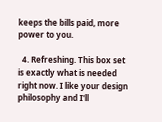keeps the bills paid, more power to you.

  4. Refreshing. This box set is exactly what is needed right now. I like your design philosophy and I'll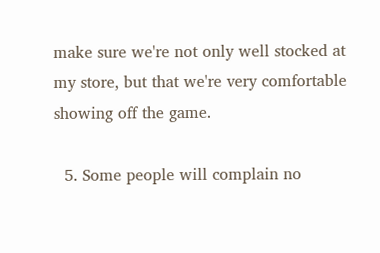make sure we're not only well stocked at my store, but that we're very comfortable showing off the game.

  5. Some people will complain no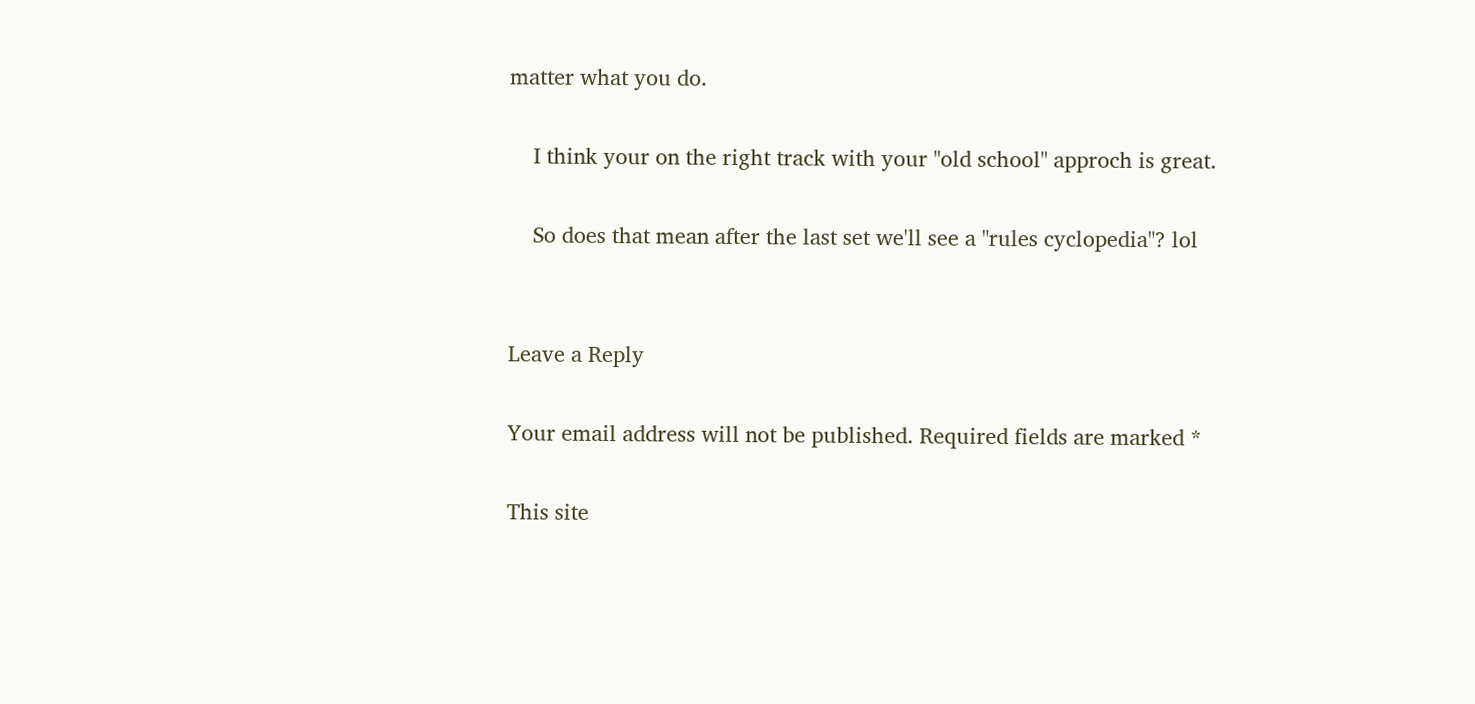matter what you do.

    I think your on the right track with your "old school" approch is great.

    So does that mean after the last set we'll see a "rules cyclopedia"? lol


Leave a Reply

Your email address will not be published. Required fields are marked *

This site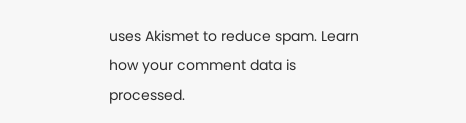uses Akismet to reduce spam. Learn how your comment data is processed.